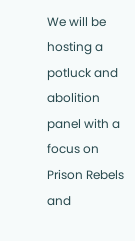We will be hosting a potluck and abolition panel with a focus on Prison Rebels and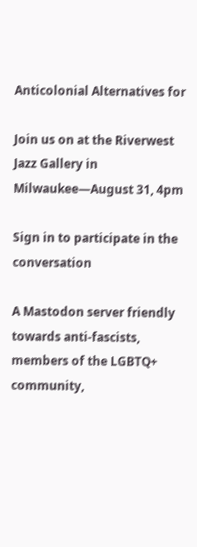Anticolonial Alternatives for

Join us on at the Riverwest Jazz Gallery in Milwaukee—August 31, 4pm

Sign in to participate in the conversation

A Mastodon server friendly towards anti-fascists, members of the LGBTQ+ community,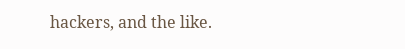hackers, and the like.